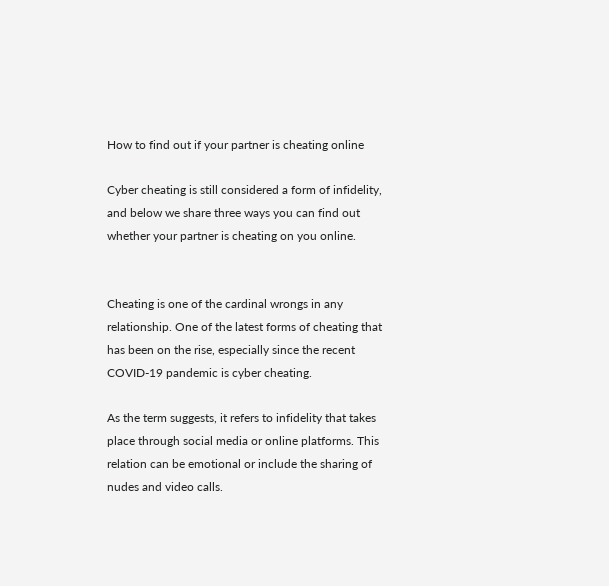How to find out if your partner is cheating online

Cyber cheating is still considered a form of infidelity, and below we share three ways you can find out whether your partner is cheating on you online.


Cheating is one of the cardinal wrongs in any relationship. One of the latest forms of cheating that has been on the rise, especially since the recent COVID-19 pandemic is cyber cheating.

As the term suggests, it refers to infidelity that takes place through social media or online platforms. This relation can be emotional or include the sharing of nudes and video calls.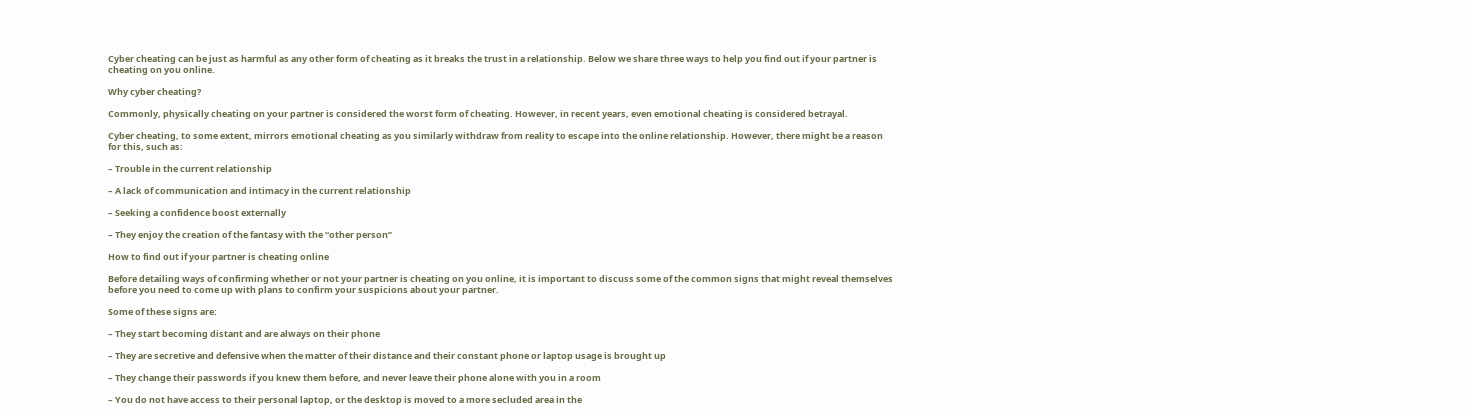Cyber cheating can be just as harmful as any other form of cheating as it breaks the trust in a relationship. Below we share three ways to help you find out if your partner is cheating on you online.

Why cyber cheating?

Commonly, physically cheating on your partner is considered the worst form of cheating. However, in recent years, even emotional cheating is considered betrayal.

Cyber cheating, to some extent, mirrors emotional cheating as you similarly withdraw from reality to escape into the online relationship. However, there might be a reason for this, such as:

– Trouble in the current relationship

– A lack of communication and intimacy in the current relationship

– Seeking a confidence boost externally

– They enjoy the creation of the fantasy with the “other person”

How to find out if your partner is cheating online

Before detailing ways of confirming whether or not your partner is cheating on you online, it is important to discuss some of the common signs that might reveal themselves before you need to come up with plans to confirm your suspicions about your partner.

Some of these signs are:

– They start becoming distant and are always on their phone

– They are secretive and defensive when the matter of their distance and their constant phone or laptop usage is brought up

– They change their passwords if you knew them before, and never leave their phone alone with you in a room

– You do not have access to their personal laptop, or the desktop is moved to a more secluded area in the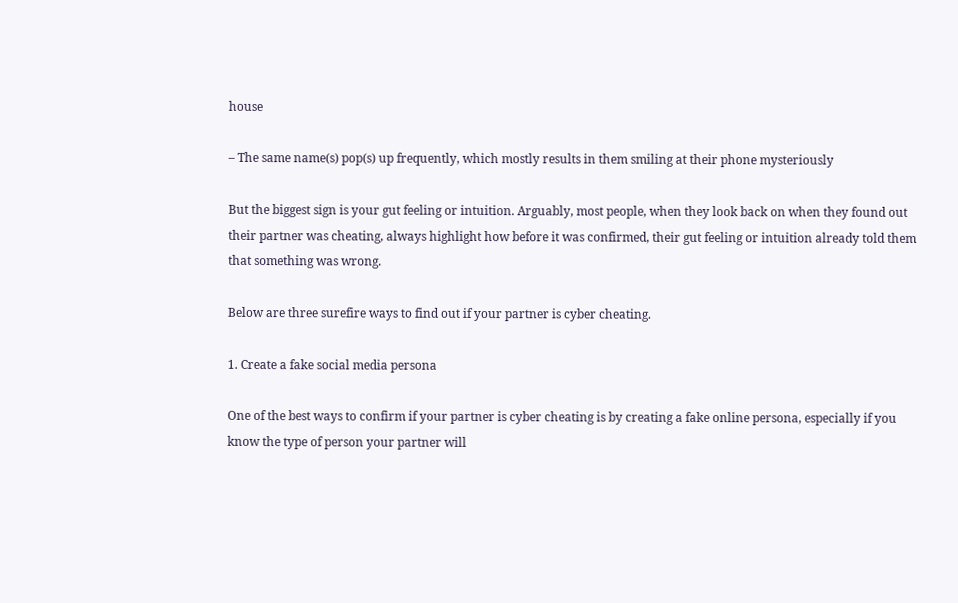house

– The same name(s) pop(s) up frequently, which mostly results in them smiling at their phone mysteriously

But the biggest sign is your gut feeling or intuition. Arguably, most people, when they look back on when they found out their partner was cheating, always highlight how before it was confirmed, their gut feeling or intuition already told them that something was wrong.

Below are three surefire ways to find out if your partner is cyber cheating.

1. Create a fake social media persona

One of the best ways to confirm if your partner is cyber cheating is by creating a fake online persona, especially if you know the type of person your partner will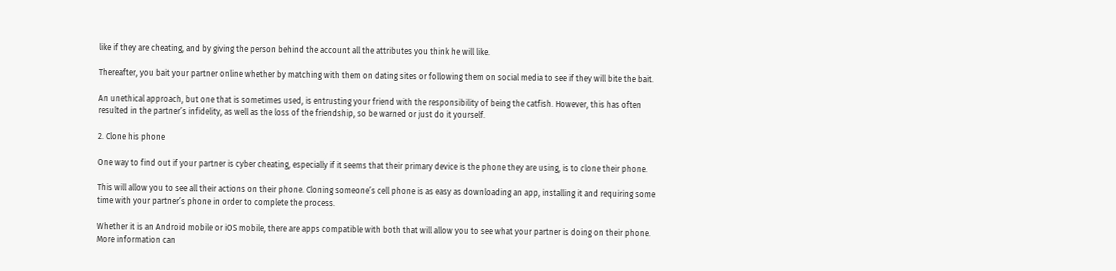like if they are cheating, and by giving the person behind the account all the attributes you think he will like.

Thereafter, you bait your partner online whether by matching with them on dating sites or following them on social media to see if they will bite the bait.

An unethical approach, but one that is sometimes used, is entrusting your friend with the responsibility of being the catfish. However, this has often resulted in the partner’s infidelity, as well as the loss of the friendship, so be warned or just do it yourself.

2. Clone his phone

One way to find out if your partner is cyber cheating, especially if it seems that their primary device is the phone they are using, is to clone their phone.

This will allow you to see all their actions on their phone. Cloning someone’s cell phone is as easy as downloading an app, installing it and requiring some time with your partner’s phone in order to complete the process.

Whether it is an Android mobile or iOS mobile, there are apps compatible with both that will allow you to see what your partner is doing on their phone. More information can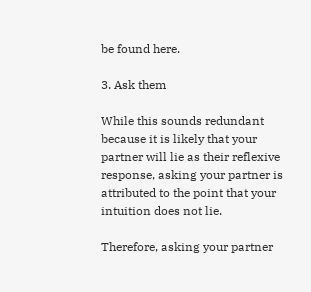be found here.

3. Ask them

While this sounds redundant because it is likely that your partner will lie as their reflexive response, asking your partner is attributed to the point that your intuition does not lie.

Therefore, asking your partner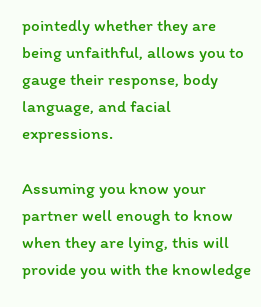pointedly whether they are being unfaithful, allows you to gauge their response, body language, and facial expressions.

Assuming you know your partner well enough to know when they are lying, this will provide you with the knowledge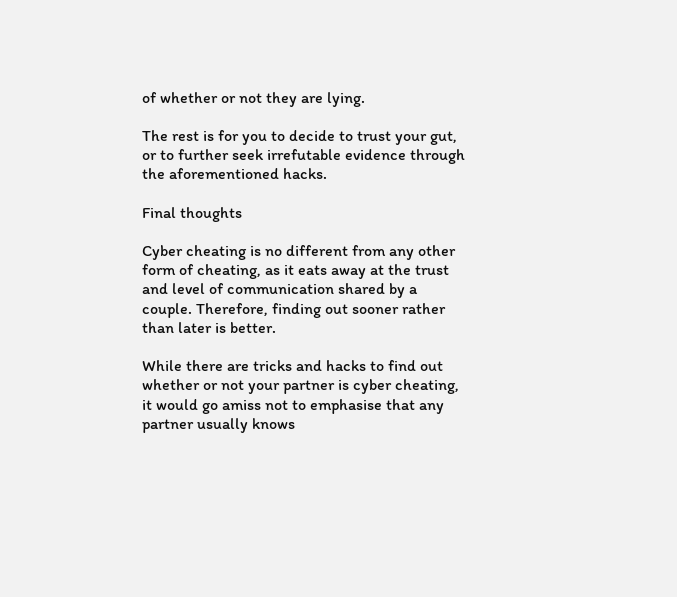of whether or not they are lying.

The rest is for you to decide to trust your gut, or to further seek irrefutable evidence through the aforementioned hacks.

Final thoughts

Cyber cheating is no different from any other form of cheating, as it eats away at the trust and level of communication shared by a couple. Therefore, finding out sooner rather than later is better.

While there are tricks and hacks to find out whether or not your partner is cyber cheating, it would go amiss not to emphasise that any partner usually knows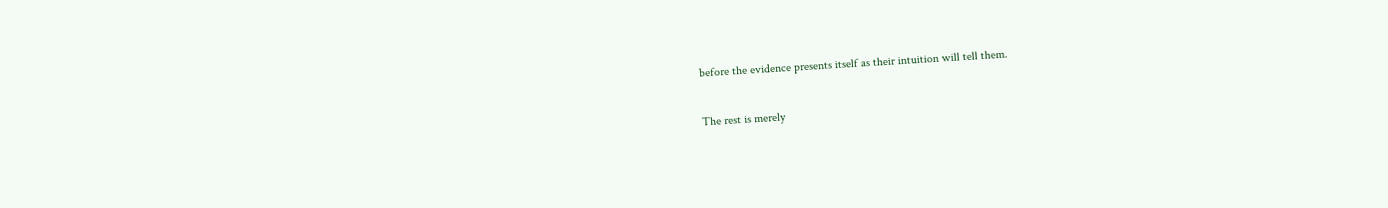before the evidence presents itself as their intuition will tell them.

The rest is merely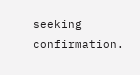seeking confirmation.